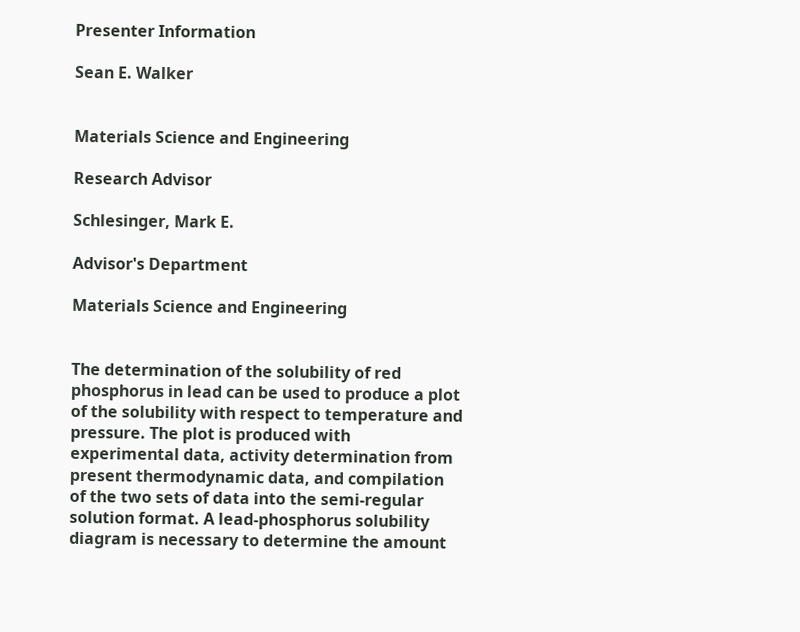Presenter Information

Sean E. Walker


Materials Science and Engineering

Research Advisor

Schlesinger, Mark E.

Advisor's Department

Materials Science and Engineering


The determination of the solubility of red phosphorus in lead can be used to produce a plot of the solubility with respect to temperature and pressure. The plot is produced with experimental data, activity determination from present thermodynamic data, and compilation of the two sets of data into the semi-regular solution format. A lead-phosphorus solubility diagram is necessary to determine the amount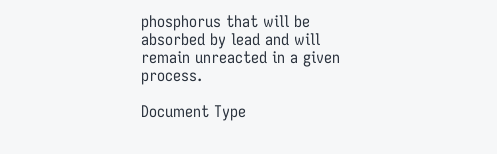phosphorus that will be absorbed by lead and will remain unreacted in a given process.

Document Type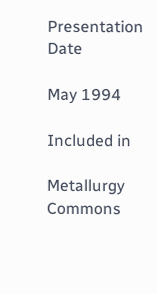Presentation Date

May 1994

Included in

Metallurgy Commons